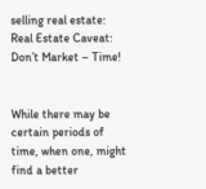selling real estate: Real Estate Caveat: Don’t Market – Time!


While there may be certain periods of time, when one, might find a better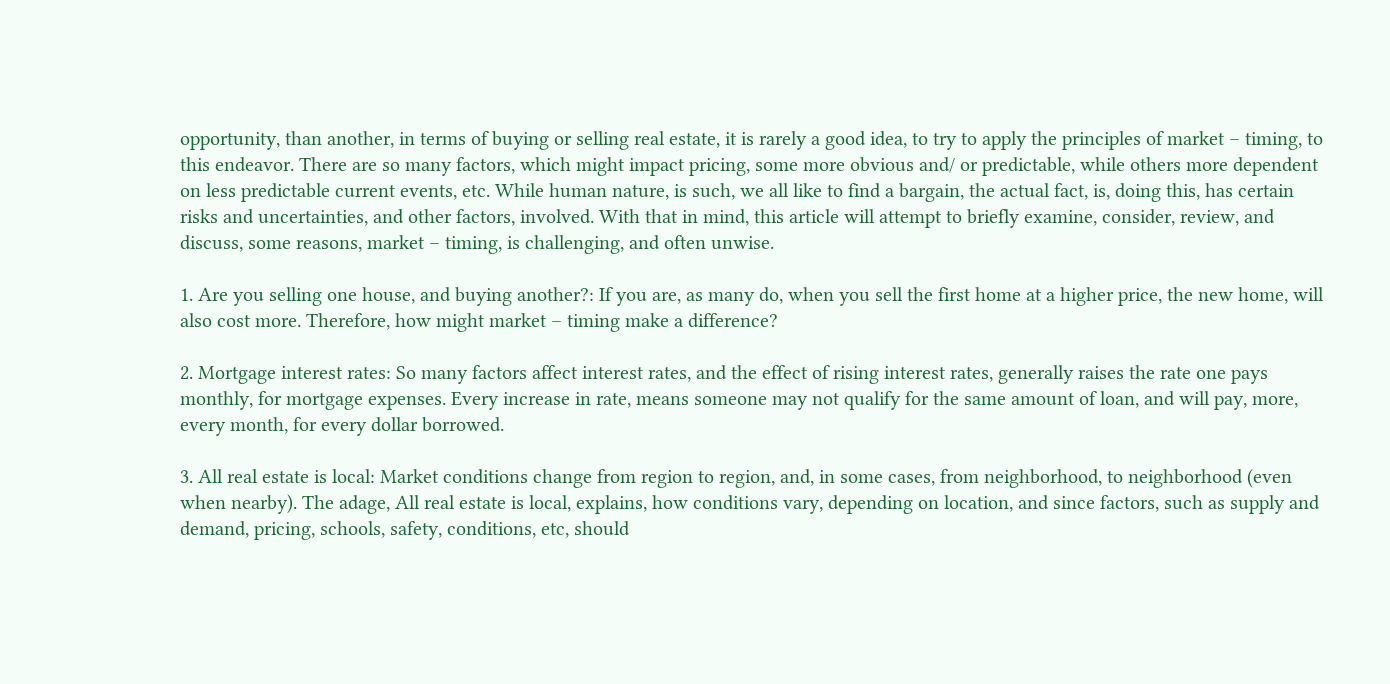opportunity, than another, in terms of buying or selling real estate, it is rarely a good idea, to try to apply the principles of market – timing, to this endeavor. There are so many factors, which might impact pricing, some more obvious and/ or predictable, while others more dependent on less predictable current events, etc. While human nature, is such, we all like to find a bargain, the actual fact, is, doing this, has certain risks and uncertainties, and other factors, involved. With that in mind, this article will attempt to briefly examine, consider, review, and discuss, some reasons, market – timing, is challenging, and often unwise.

1. Are you selling one house, and buying another?: If you are, as many do, when you sell the first home at a higher price, the new home, will also cost more. Therefore, how might market – timing make a difference?

2. Mortgage interest rates: So many factors affect interest rates, and the effect of rising interest rates, generally raises the rate one pays monthly, for mortgage expenses. Every increase in rate, means someone may not qualify for the same amount of loan, and will pay, more, every month, for every dollar borrowed.

3. All real estate is local: Market conditions change from region to region, and, in some cases, from neighborhood, to neighborhood (even when nearby). The adage, All real estate is local, explains, how conditions vary, depending on location, and since factors, such as supply and demand, pricing, schools, safety, conditions, etc, should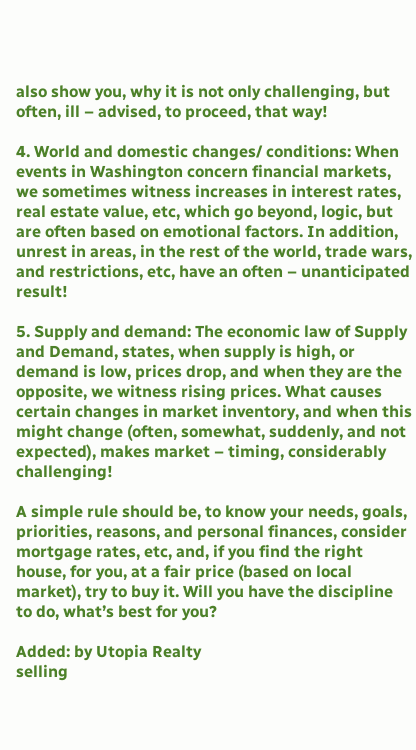also show you, why it is not only challenging, but often, ill – advised, to proceed, that way!

4. World and domestic changes/ conditions: When events in Washington concern financial markets, we sometimes witness increases in interest rates, real estate value, etc, which go beyond, logic, but are often based on emotional factors. In addition, unrest in areas, in the rest of the world, trade wars, and restrictions, etc, have an often – unanticipated result!

5. Supply and demand: The economic law of Supply and Demand, states, when supply is high, or demand is low, prices drop, and when they are the opposite, we witness rising prices. What causes certain changes in market inventory, and when this might change (often, somewhat, suddenly, and not expected), makes market – timing, considerably challenging!

A simple rule should be, to know your needs, goals, priorities, reasons, and personal finances, consider mortgage rates, etc, and, if you find the right house, for you, at a fair price (based on local market), try to buy it. Will you have the discipline to do, what’s best for you?

Added: by Utopia Realty
selling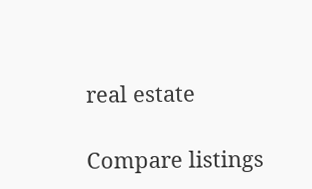real estate

Compare listings